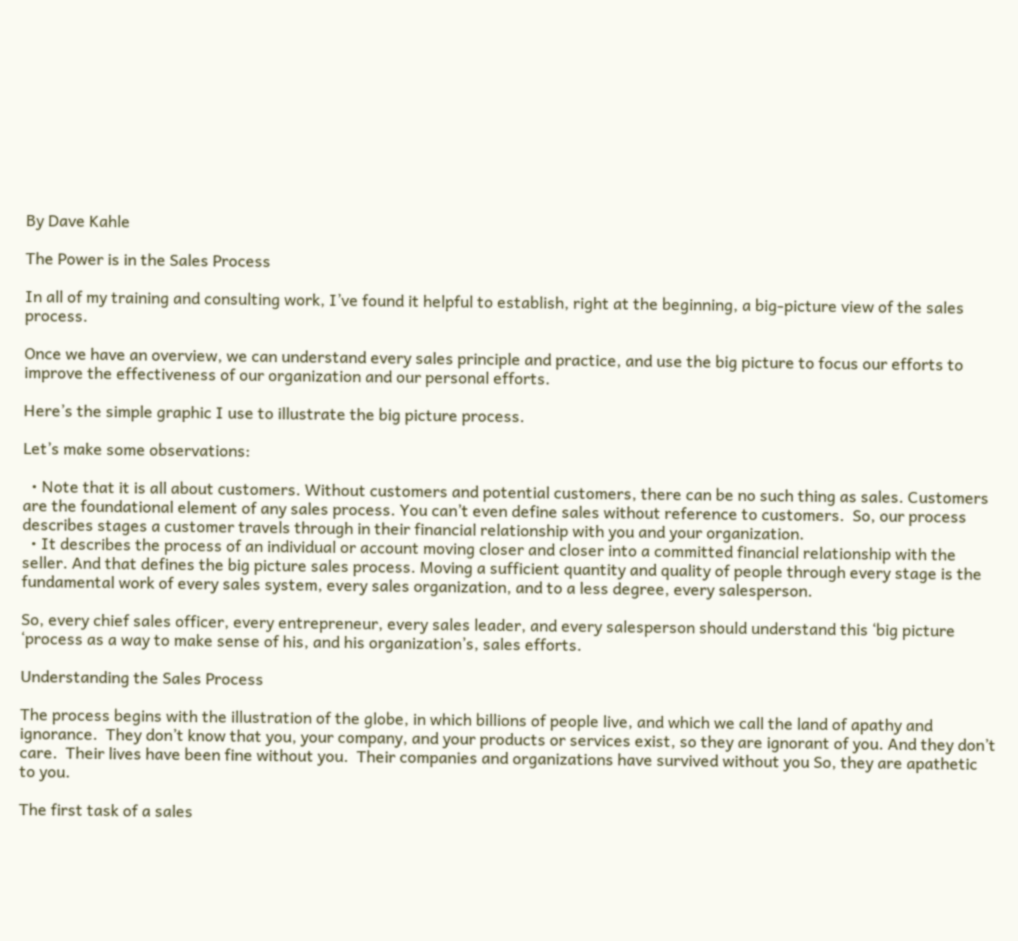By Dave Kahle

The Power is in the Sales Process

In all of my training and consulting work, I’ve found it helpful to establish, right at the beginning, a big-picture view of the sales process.

Once we have an overview, we can understand every sales principle and practice, and use the big picture to focus our efforts to improve the effectiveness of our organization and our personal efforts.

Here’s the simple graphic I use to illustrate the big picture process.

Let’s make some observations:

  • Note that it is all about customers. Without customers and potential customers, there can be no such thing as sales. Customers are the foundational element of any sales process. You can’t even define sales without reference to customers.  So, our process describes stages a customer travels through in their financial relationship with you and your organization.
  • It describes the process of an individual or account moving closer and closer into a committed financial relationship with the seller. And that defines the big picture sales process. Moving a sufficient quantity and quality of people through every stage is the fundamental work of every sales system, every sales organization, and to a less degree, every salesperson.

So, every chief sales officer, every entrepreneur, every sales leader, and every salesperson should understand this ‘big picture ‘process as a way to make sense of his, and his organization’s, sales efforts.

Understanding the Sales Process

The process begins with the illustration of the globe, in which billions of people live, and which we call the land of apathy and ignorance.  They don’t know that you, your company, and your products or services exist, so they are ignorant of you. And they don’t care.  Their lives have been fine without you.  Their companies and organizations have survived without you So, they are apathetic to you.

The first task of a sales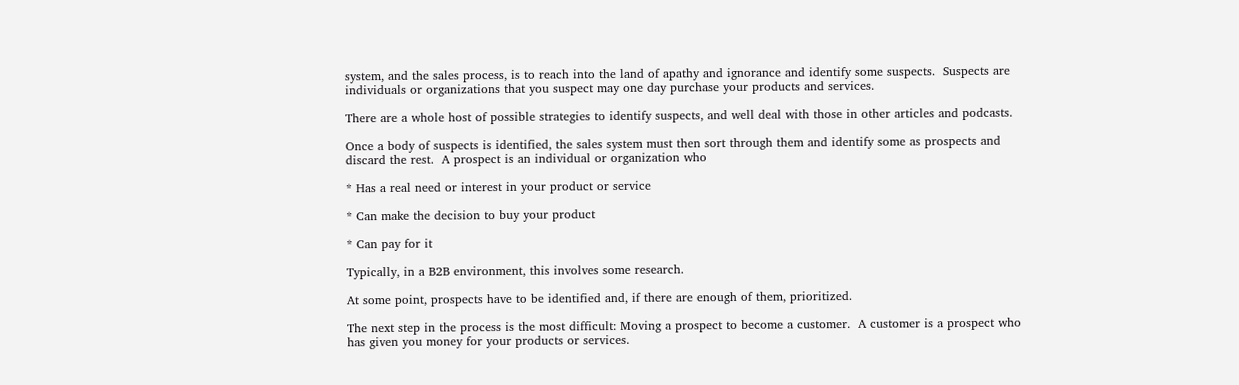system, and the sales process, is to reach into the land of apathy and ignorance and identify some suspects.  Suspects are individuals or organizations that you suspect may one day purchase your products and services.

There are a whole host of possible strategies to identify suspects, and well deal with those in other articles and podcasts.

Once a body of suspects is identified, the sales system must then sort through them and identify some as prospects and discard the rest.  A prospect is an individual or organization who

* Has a real need or interest in your product or service

* Can make the decision to buy your product

* Can pay for it

Typically, in a B2B environment, this involves some research.

At some point, prospects have to be identified and, if there are enough of them, prioritized.

The next step in the process is the most difficult: Moving a prospect to become a customer.  A customer is a prospect who has given you money for your products or services.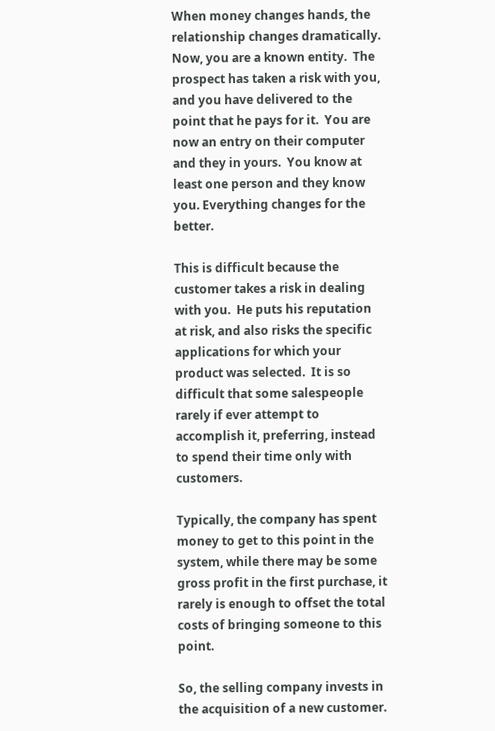When money changes hands, the relationship changes dramatically.  Now, you are a known entity.  The prospect has taken a risk with you, and you have delivered to the point that he pays for it.  You are now an entry on their computer and they in yours.  You know at least one person and they know you. Everything changes for the better.

This is difficult because the customer takes a risk in dealing with you.  He puts his reputation at risk, and also risks the specific applications for which your product was selected.  It is so difficult that some salespeople rarely if ever attempt to accomplish it, preferring, instead to spend their time only with customers.

Typically, the company has spent money to get to this point in the system, while there may be some gross profit in the first purchase, it rarely is enough to offset the total costs of bringing someone to this point.

So, the selling company invests in the acquisition of a new customer.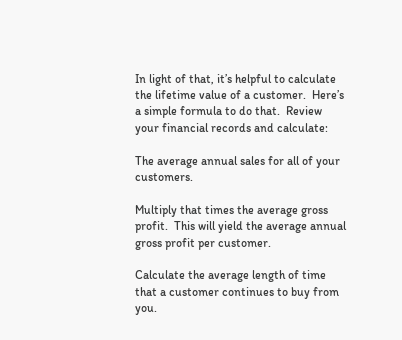In light of that, it’s helpful to calculate the lifetime value of a customer.  Here’s a simple formula to do that.  Review your financial records and calculate:

The average annual sales for all of your customers.

Multiply that times the average gross profit.  This will yield the average annual gross profit per customer.

Calculate the average length of time that a customer continues to buy from you.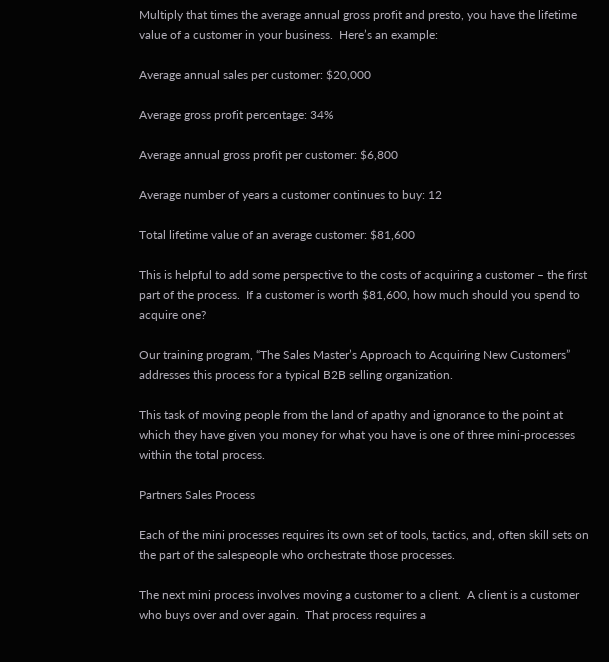Multiply that times the average annual gross profit and presto, you have the lifetime value of a customer in your business.  Here’s an example:

Average annual sales per customer: $20,000

Average gross profit percentage: 34%

Average annual gross profit per customer: $6,800

Average number of years a customer continues to buy: 12

Total lifetime value of an average customer: $81,600

This is helpful to add some perspective to the costs of acquiring a customer – the first part of the process.  If a customer is worth $81,600, how much should you spend to acquire one?

Our training program, “The Sales Master’s Approach to Acquiring New Customers” addresses this process for a typical B2B selling organization.

This task of moving people from the land of apathy and ignorance to the point at which they have given you money for what you have is one of three mini-processes within the total process.

Partners Sales Process

Each of the mini processes requires its own set of tools, tactics, and, often skill sets on the part of the salespeople who orchestrate those processes.

The next mini process involves moving a customer to a client.  A client is a customer who buys over and over again.  That process requires a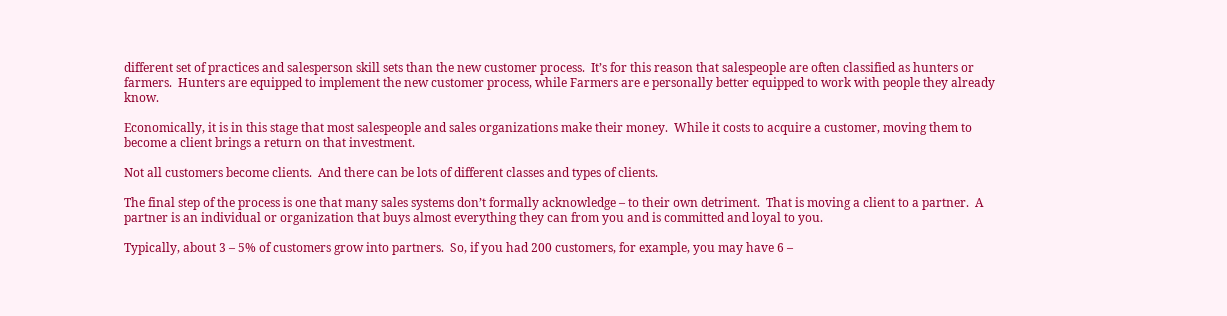different set of practices and salesperson skill sets than the new customer process.  It’s for this reason that salespeople are often classified as hunters or farmers.  Hunters are equipped to implement the new customer process, while Farmers are e personally better equipped to work with people they already know.

Economically, it is in this stage that most salespeople and sales organizations make their money.  While it costs to acquire a customer, moving them to become a client brings a return on that investment.

Not all customers become clients.  And there can be lots of different classes and types of clients.

The final step of the process is one that many sales systems don’t formally acknowledge – to their own detriment.  That is moving a client to a partner.  A partner is an individual or organization that buys almost everything they can from you and is committed and loyal to you.

Typically, about 3 – 5% of customers grow into partners.  So, if you had 200 customers, for example, you may have 6 –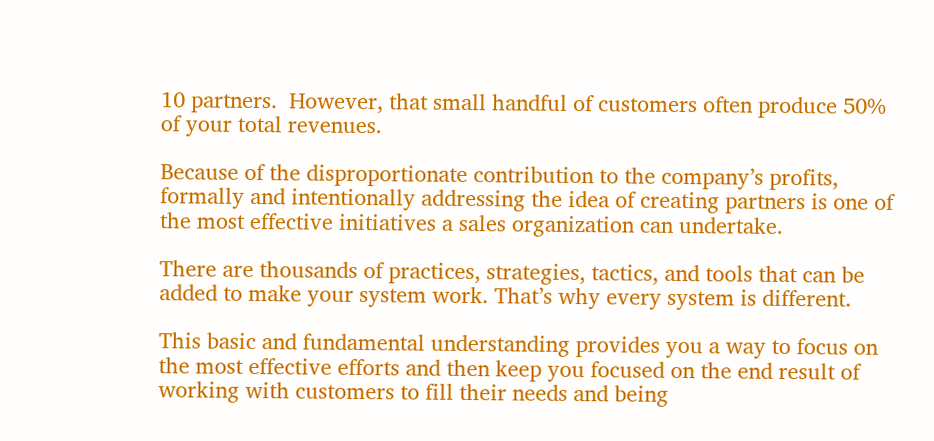10 partners.  However, that small handful of customers often produce 50% of your total revenues.

Because of the disproportionate contribution to the company’s profits, formally and intentionally addressing the idea of creating partners is one of the most effective initiatives a sales organization can undertake.

There are thousands of practices, strategies, tactics, and tools that can be added to make your system work. That’s why every system is different.

This basic and fundamental understanding provides you a way to focus on the most effective efforts and then keep you focused on the end result of working with customers to fill their needs and being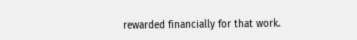rewarded financially for that work.